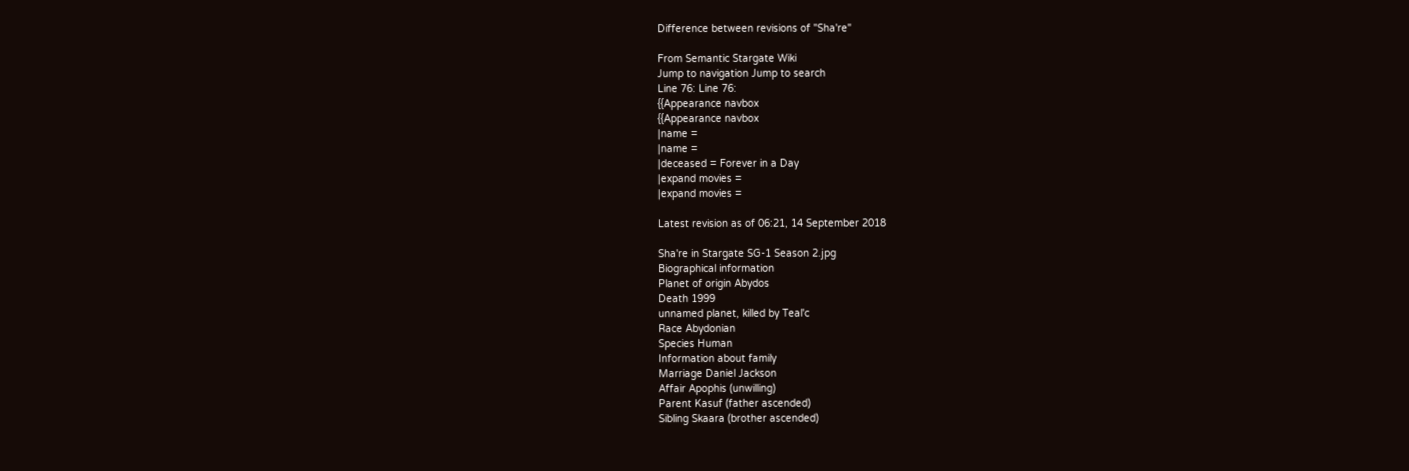Difference between revisions of "Sha're"

From Semantic Stargate Wiki
Jump to navigation Jump to search
Line 76: Line 76:
{{Appearance navbox
{{Appearance navbox
|name =
|name =
|deceased = Forever in a Day
|expand movies =
|expand movies =

Latest revision as of 06:21, 14 September 2018

Sha're in Stargate SG-1 Season 2.jpg
Biographical information
Planet of origin Abydos
Death 1999
unnamed planet, killed by Teal'c
Race Abydonian
Species Human
Information about family
Marriage Daniel Jackson
Affair Apophis (unwilling)
Parent Kasuf (father ascended)
Sibling Skaara (brother ascended)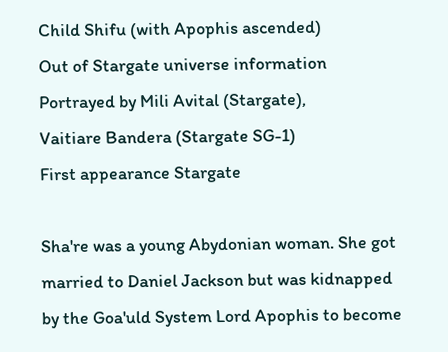Child Shifu (with Apophis ascended)
Out of Stargate universe information
Portrayed by Mili Avital (Stargate),
Vaitiare Bandera (Stargate SG-1)
First appearance Stargate

Sha're was a young Abydonian woman. She got married to Daniel Jackson but was kidnapped by the Goa'uld System Lord Apophis to become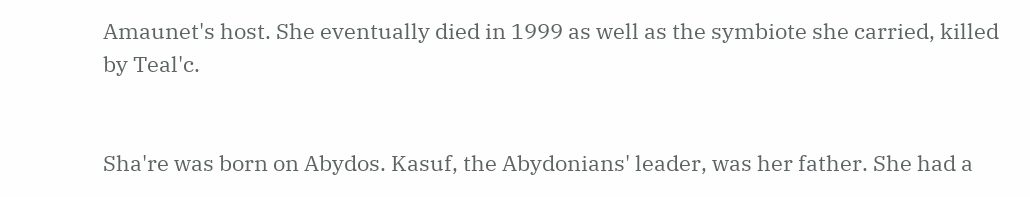Amaunet's host. She eventually died in 1999 as well as the symbiote she carried, killed by Teal'c.


Sha're was born on Abydos. Kasuf, the Abydonians' leader, was her father. She had a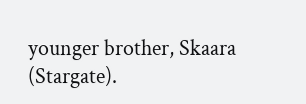younger brother, Skaara (Stargate).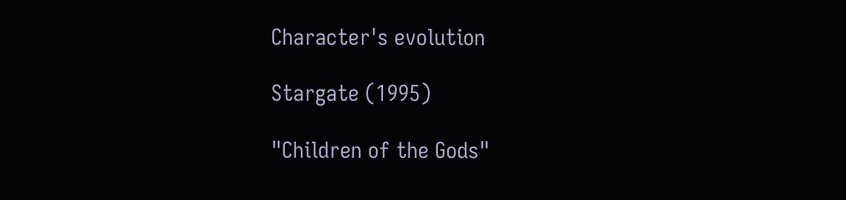Character's evolution

Stargate (1995)

"Children of the Gods"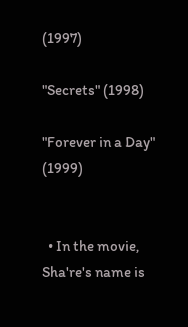(1997)

"Secrets" (1998)

"Forever in a Day" (1999)


  • In the movie, Sha're's name is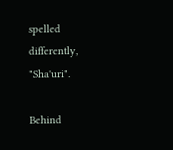spelled differently, "Sha'uri".

Behind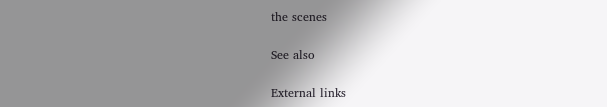the scenes

See also

External links